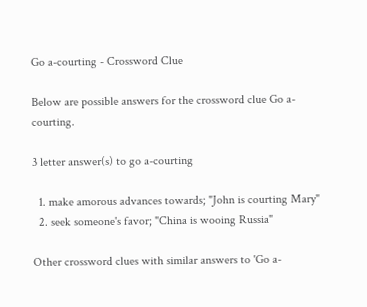Go a-courting - Crossword Clue

Below are possible answers for the crossword clue Go a-courting.

3 letter answer(s) to go a-courting

  1. make amorous advances towards; "John is courting Mary"
  2. seek someone's favor; "China is wooing Russia"

Other crossword clues with similar answers to 'Go a-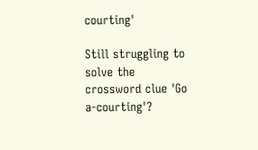courting'

Still struggling to solve the crossword clue 'Go a-courting'?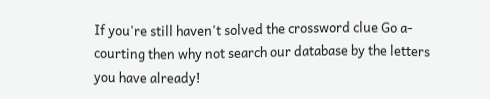If you're still haven't solved the crossword clue Go a-courting then why not search our database by the letters you have already!